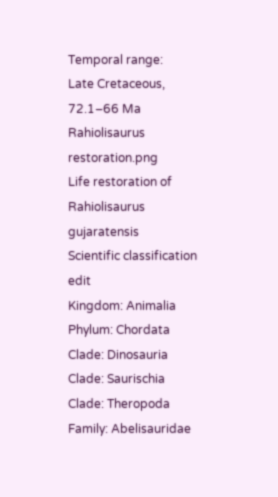Temporal range:
Late Cretaceous, 72.1–66 Ma
Rahiolisaurus restoration.png
Life restoration of Rahiolisaurus gujaratensis
Scientific classification edit
Kingdom: Animalia
Phylum: Chordata
Clade: Dinosauria
Clade: Saurischia
Clade: Theropoda
Family: Abelisauridae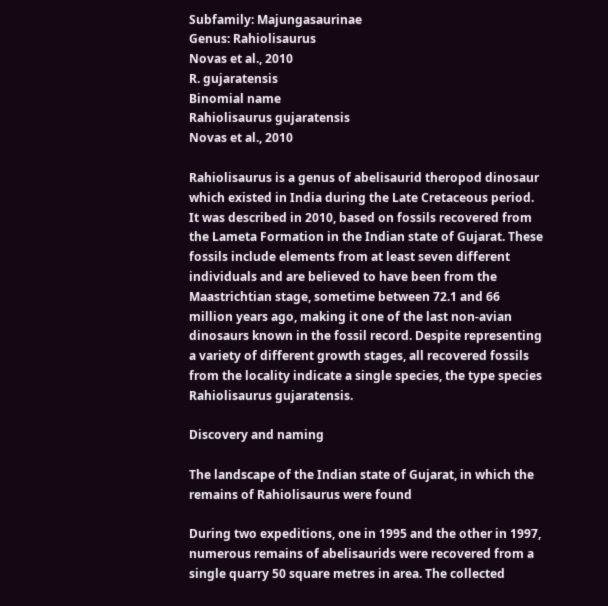Subfamily: Majungasaurinae
Genus: Rahiolisaurus
Novas et al., 2010
R. gujaratensis
Binomial name
Rahiolisaurus gujaratensis
Novas et al., 2010

Rahiolisaurus is a genus of abelisaurid theropod dinosaur which existed in India during the Late Cretaceous period. It was described in 2010, based on fossils recovered from the Lameta Formation in the Indian state of Gujarat. These fossils include elements from at least seven different individuals and are believed to have been from the Maastrichtian stage, sometime between 72.1 and 66 million years ago, making it one of the last non-avian dinosaurs known in the fossil record. Despite representing a variety of different growth stages, all recovered fossils from the locality indicate a single species, the type species Rahiolisaurus gujaratensis.

Discovery and naming

The landscape of the Indian state of Gujarat, in which the remains of Rahiolisaurus were found

During two expeditions, one in 1995 and the other in 1997, numerous remains of abelisaurids were recovered from a single quarry 50 square metres in area. The collected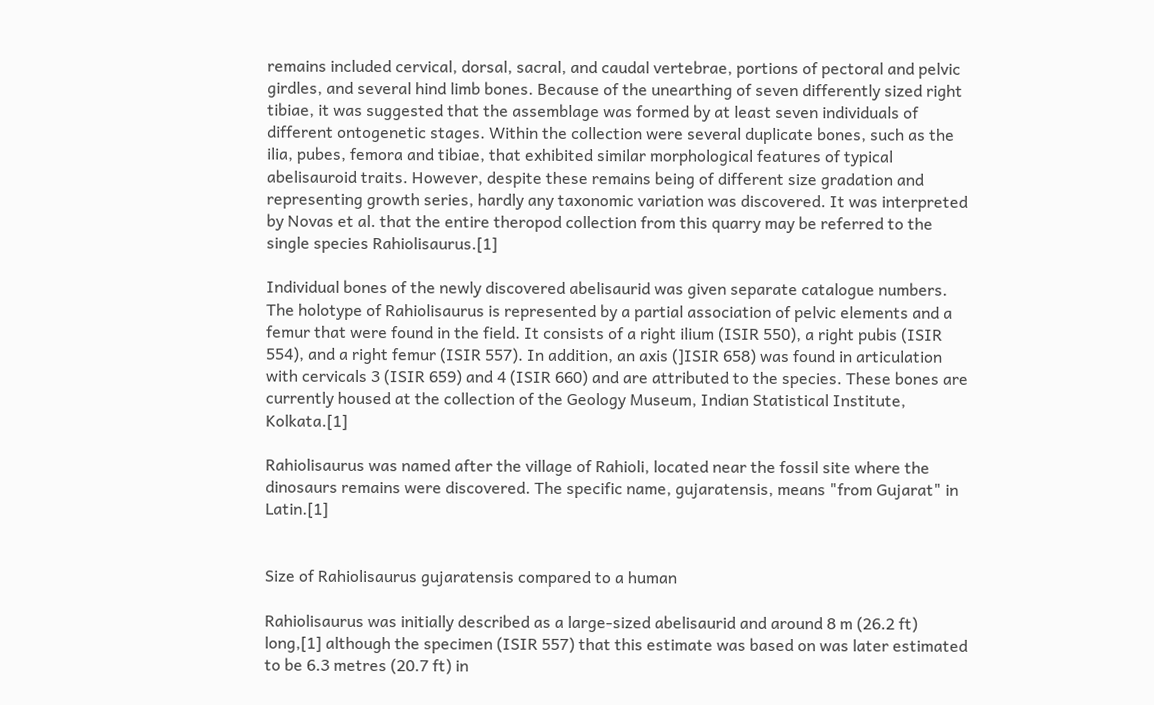remains included cervical, dorsal, sacral, and caudal vertebrae, portions of pectoral and pelvic girdles, and several hind limb bones. Because of the unearthing of seven differently sized right tibiae, it was suggested that the assemblage was formed by at least seven individuals of different ontogenetic stages. Within the collection were several duplicate bones, such as the ilia, pubes, femora and tibiae, that exhibited similar morphological features of typical abelisauroid traits. However, despite these remains being of different size gradation and representing growth series, hardly any taxonomic variation was discovered. It was interpreted by Novas et al. that the entire theropod collection from this quarry may be referred to the single species Rahiolisaurus.[1]

Individual bones of the newly discovered abelisaurid was given separate catalogue numbers. The holotype of Rahiolisaurus is represented by a partial association of pelvic elements and a femur that were found in the field. It consists of a right ilium (ISIR 550), a right pubis (ISIR 554), and a right femur (ISIR 557). In addition, an axis (]ISIR 658) was found in articulation with cervicals 3 (ISIR 659) and 4 (ISIR 660) and are attributed to the species. These bones are currently housed at the collection of the Geology Museum, Indian Statistical Institute, Kolkata.[1]

Rahiolisaurus was named after the village of Rahioli, located near the fossil site where the dinosaurs remains were discovered. The specific name, gujaratensis, means "from Gujarat" in Latin.[1]


Size of Rahiolisaurus gujaratensis compared to a human

Rahiolisaurus was initially described as a large-sized abelisaurid and around 8 m (26.2 ft) long,[1] although the specimen (ISIR 557) that this estimate was based on was later estimated to be 6.3 metres (20.7 ft) in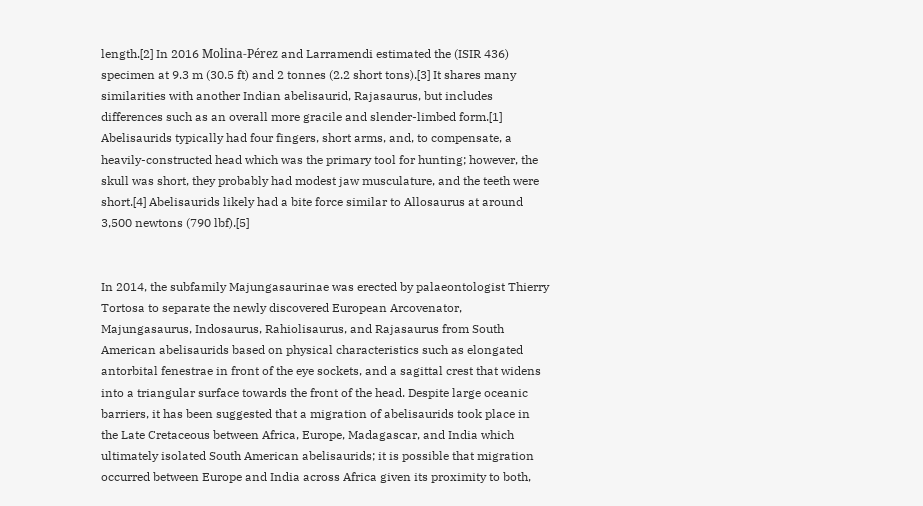length.[2] In 2016 Molina-Pérez and Larramendi estimated the (ISIR 436) specimen at 9.3 m (30.5 ft) and 2 tonnes (2.2 short tons).[3] It shares many similarities with another Indian abelisaurid, Rajasaurus, but includes differences such as an overall more gracile and slender-limbed form.[1] Abelisaurids typically had four fingers, short arms, and, to compensate, a heavily-constructed head which was the primary tool for hunting; however, the skull was short, they probably had modest jaw musculature, and the teeth were short.[4] Abelisaurids likely had a bite force similar to Allosaurus at around 3,500 newtons (790 lbf).[5]


In 2014, the subfamily Majungasaurinae was erected by palaeontologist Thierry Tortosa to separate the newly discovered European Arcovenator, Majungasaurus, Indosaurus, Rahiolisaurus, and Rajasaurus from South American abelisaurids based on physical characteristics such as elongated antorbital fenestrae in front of the eye sockets, and a sagittal crest that widens into a triangular surface towards the front of the head. Despite large oceanic barriers, it has been suggested that a migration of abelisaurids took place in the Late Cretaceous between Africa, Europe, Madagascar, and India which ultimately isolated South American abelisaurids; it is possible that migration occurred between Europe and India across Africa given its proximity to both,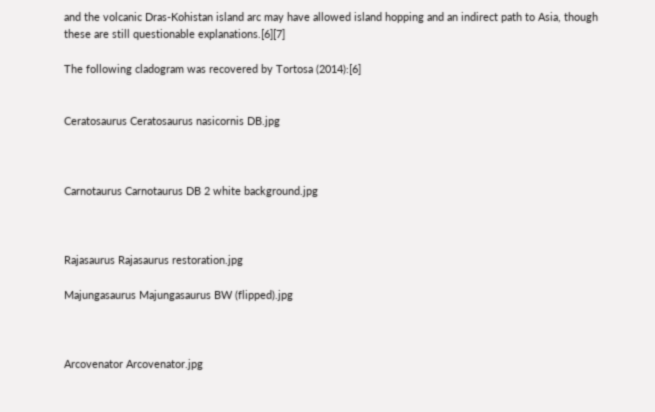and the volcanic Dras-Kohistan island arc may have allowed island hopping and an indirect path to Asia, though these are still questionable explanations.[6][7]

The following cladogram was recovered by Tortosa (2014):[6]


Ceratosaurus Ceratosaurus nasicornis DB.jpg



Carnotaurus Carnotaurus DB 2 white background.jpg



Rajasaurus Rajasaurus restoration.jpg

Majungasaurus Majungasaurus BW (flipped).jpg



Arcovenator Arcovenator.jpg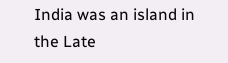India was an island in the Late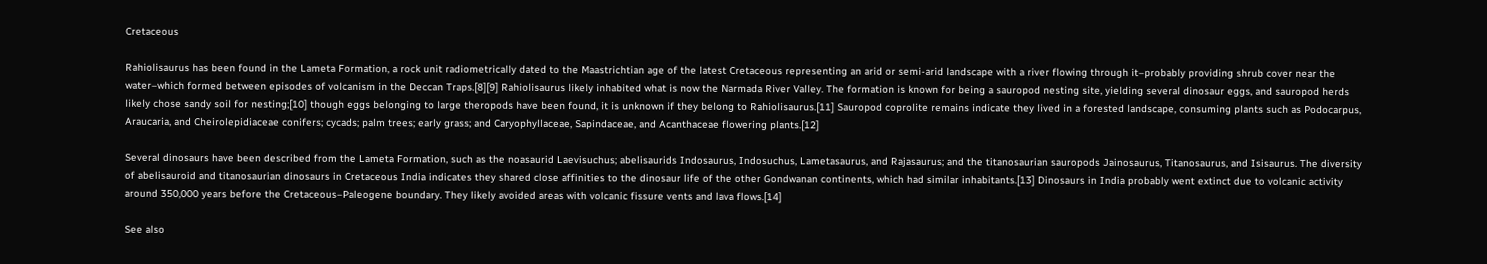Cretaceous

Rahiolisaurus has been found in the Lameta Formation, a rock unit radiometrically dated to the Maastrichtian age of the latest Cretaceous representing an arid or semi-arid landscape with a river flowing through it–probably providing shrub cover near the water–which formed between episodes of volcanism in the Deccan Traps.[8][9] Rahiolisaurus likely inhabited what is now the Narmada River Valley. The formation is known for being a sauropod nesting site, yielding several dinosaur eggs, and sauropod herds likely chose sandy soil for nesting;[10] though eggs belonging to large theropods have been found, it is unknown if they belong to Rahiolisaurus.[11] Sauropod coprolite remains indicate they lived in a forested landscape, consuming plants such as Podocarpus, Araucaria, and Cheirolepidiaceae conifers; cycads; palm trees; early grass; and Caryophyllaceae, Sapindaceae, and Acanthaceae flowering plants.[12]

Several dinosaurs have been described from the Lameta Formation, such as the noasaurid Laevisuchus; abelisaurids Indosaurus, Indosuchus, Lametasaurus, and Rajasaurus; and the titanosaurian sauropods Jainosaurus, Titanosaurus, and Isisaurus. The diversity of abelisauroid and titanosaurian dinosaurs in Cretaceous India indicates they shared close affinities to the dinosaur life of the other Gondwanan continents, which had similar inhabitants.[13] Dinosaurs in India probably went extinct due to volcanic activity around 350,000 years before the Cretaceous–Paleogene boundary. They likely avoided areas with volcanic fissure vents and lava flows.[14]

See also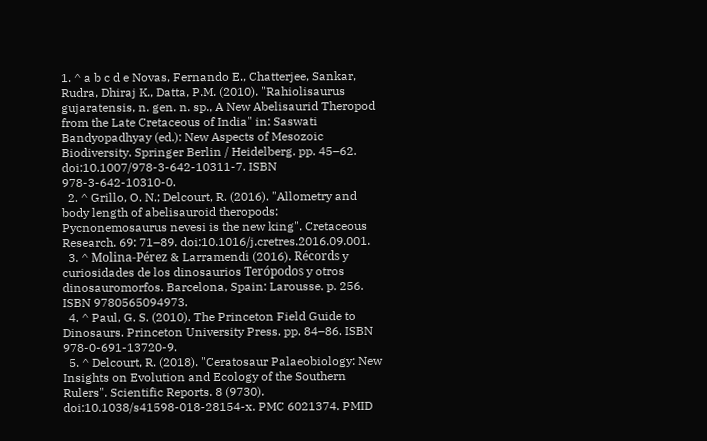1. ^ a b c d e Novas, Fernando E., Chatterjee, Sankar, Rudra, Dhiraj K., Datta, P.M. (2010). "Rahiolisaurus gujaratensis, n. gen. n. sp., A New Abelisaurid Theropod from the Late Cretaceous of India" in: Saswati Bandyopadhyay (ed.): New Aspects of Mesozoic Biodiversity. Springer Berlin / Heidelberg. pp. 45–62. doi:10.1007/978-3-642-10311-7. ISBN 978-3-642-10310-0.
  2. ^ Grillo, O. N.; Delcourt, R. (2016). "Allometry and body length of abelisauroid theropods: Pycnonemosaurus nevesi is the new king". Cretaceous Research. 69: 71–89. doi:10.1016/j.cretres.2016.09.001.
  3. ^ Molina-Pérez & Larramendi (2016). Récords y curiosidades de los dinosaurios Terópodos y otros dinosauromorfos. Barcelona, Spain: Larousse. p. 256. ISBN 9780565094973.
  4. ^ Paul, G. S. (2010). The Princeton Field Guide to Dinosaurs. Princeton University Press. pp. 84–86. ISBN 978-0-691-13720-9.
  5. ^ Delcourt, R. (2018). "Ceratosaur Palaeobiology: New Insights on Evolution and Ecology of the Southern Rulers". Scientific Reports. 8 (9730). doi:10.1038/s41598-018-28154-x. PMC 6021374. PMID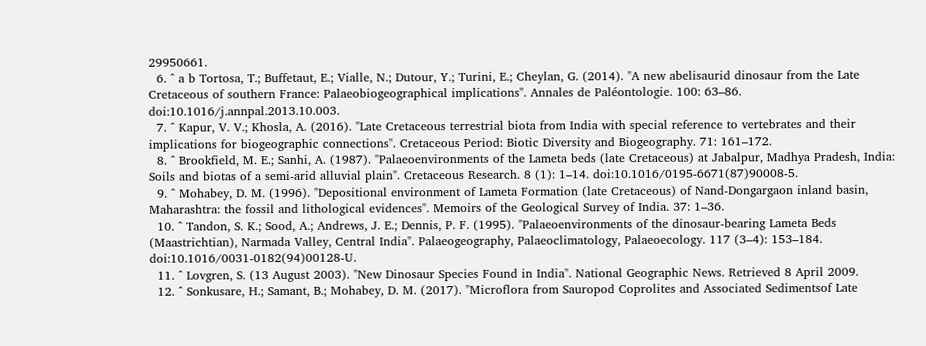29950661.
  6. ^ a b Tortosa, T.; Buffetaut, E.; Vialle, N.; Dutour, Y.; Turini, E.; Cheylan, G. (2014). "A new abelisaurid dinosaur from the Late Cretaceous of southern France: Palaeobiogeographical implications". Annales de Paléontologie. 100: 63–86. doi:10.1016/j.annpal.2013.10.003.
  7. ^ Kapur, V. V.; Khosla, A. (2016). "Late Cretaceous terrestrial biota from India with special reference to vertebrates and their implications for biogeographic connections". Cretaceous Period: Biotic Diversity and Biogeography. 71: 161–172.
  8. ^ Brookfield, M. E.; Sanhi, A. (1987). "Palaeoenvironments of the Lameta beds (late Cretaceous) at Jabalpur, Madhya Pradesh, India: Soils and biotas of a semi-arid alluvial plain". Cretaceous Research. 8 (1): 1–14. doi:10.1016/0195-6671(87)90008-5.
  9. ^ Mohabey, D. M. (1996). "Depositional environment of Lameta Formation (late Cretaceous) of Nand-Dongargaon inland basin, Maharashtra: the fossil and lithological evidences". Memoirs of the Geological Survey of India. 37: 1–36.
  10. ^ Tandon, S. K.; Sood, A.; Andrews, J. E.; Dennis, P. F. (1995). "Palaeoenvironments of the dinosaur-bearing Lameta Beds (Maastrichtian), Narmada Valley, Central India". Palaeogeography, Palaeoclimatology, Palaeoecology. 117 (3–4): 153–184. doi:10.1016/0031-0182(94)00128-U.
  11. ^ Lovgren, S. (13 August 2003). "New Dinosaur Species Found in India". National Geographic News. Retrieved 8 April 2009.
  12. ^ Sonkusare, H.; Samant, B.; Mohabey, D. M. (2017). "Microflora from Sauropod Coprolites and Associated Sedimentsof Late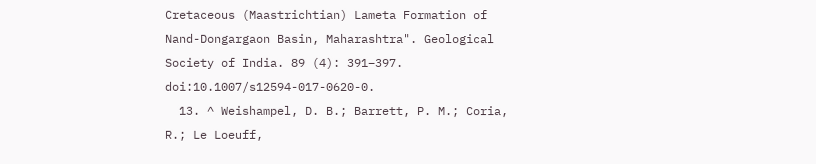Cretaceous (Maastrichtian) Lameta Formation of Nand-Dongargaon Basin, Maharashtra". Geological Society of India. 89 (4): 391–397. doi:10.1007/s12594-017-0620-0.
  13. ^ Weishampel, D. B.; Barrett, P. M.; Coria, R.; Le Loeuff,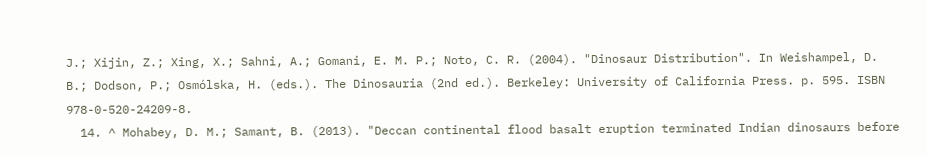J.; Xijin, Z.; Xing, X.; Sahni, A.; Gomani, E. M. P.; Noto, C. R. (2004). "Dinosaur Distribution". In Weishampel, D. B.; Dodson, P.; Osmólska, H. (eds.). The Dinosauria (2nd ed.). Berkeley: University of California Press. p. 595. ISBN 978-0-520-24209-8.
  14. ^ Mohabey, D. M.; Samant, B. (2013). "Deccan continental flood basalt eruption terminated Indian dinosaurs before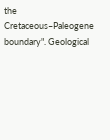the Cretaceous–Paleogene boundary". Geological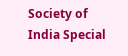Society of India Special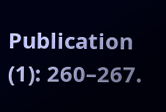Publication (1): 260–267.